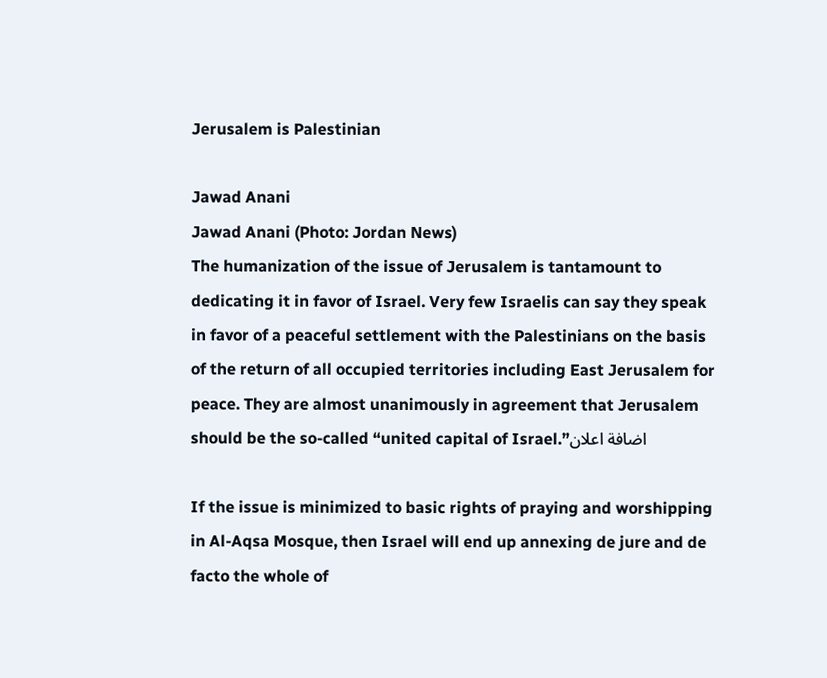Jerusalem is Palestinian

Jawad Anani
Jawad Anani (Photo: Jordan News)
The humanization of the issue of Jerusalem is tantamount to dedicating it in favor of Israel. Very few Israelis can say they speak in favor of a peaceful settlement with the Palestinians on the basis of the return of all occupied territories including East Jerusalem for peace. They are almost unanimously in agreement that Jerusalem should be the so-called “united capital of Israel.”اضافة اعلان

If the issue is minimized to basic rights of praying and worshipping in Al-Aqsa Mosque, then Israel will end up annexing de jure and de facto the whole of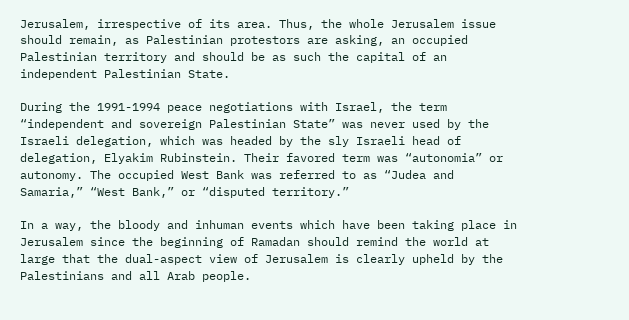Jerusalem, irrespective of its area. Thus, the whole Jerusalem issue should remain, as Palestinian protestors are asking, an occupied Palestinian territory and should be as such the capital of an independent Palestinian State.

During the 1991-1994 peace negotiations with Israel, the term “independent and sovereign Palestinian State” was never used by the Israeli delegation, which was headed by the sly Israeli head of delegation, Elyakim Rubinstein. Their favored term was “autonomia” or autonomy. The occupied West Bank was referred to as “Judea and Samaria,” “West Bank,” or “disputed territory.”

In a way, the bloody and inhuman events which have been taking place in Jerusalem since the beginning of Ramadan should remind the world at large that the dual-aspect view of Jerusalem is clearly upheld by the Palestinians and all Arab people.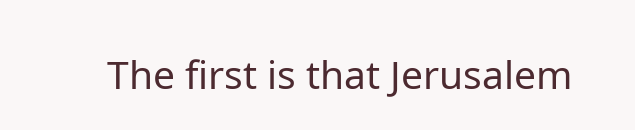The first is that Jerusalem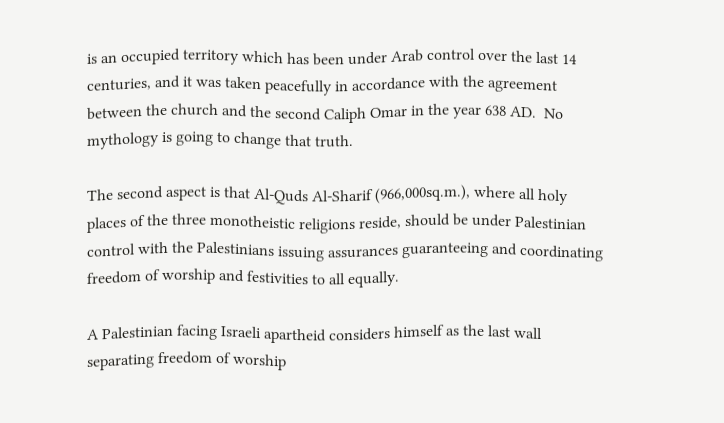is an occupied territory which has been under Arab control over the last 14 centuries, and it was taken peacefully in accordance with the agreement between the church and the second Caliph Omar in the year 638 AD.  No mythology is going to change that truth.

The second aspect is that Al-Quds Al-Sharif (966,000sq.m.), where all holy places of the three monotheistic religions reside, should be under Palestinian control with the Palestinians issuing assurances guaranteeing and coordinating freedom of worship and festivities to all equally.

A Palestinian facing Israeli apartheid considers himself as the last wall separating freedom of worship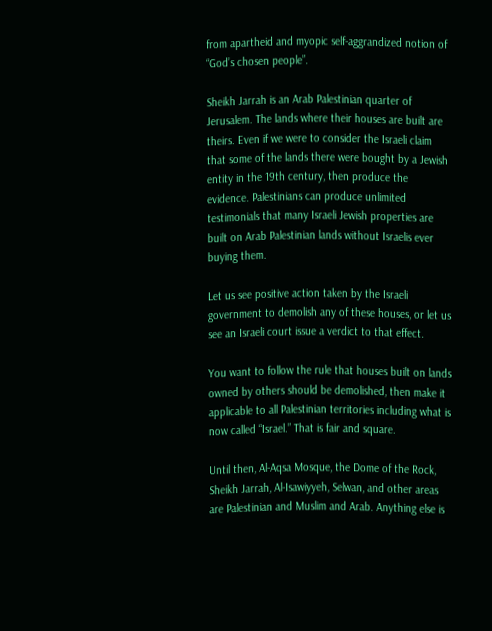from apartheid and myopic self-aggrandized notion of “God’s chosen people”.

Sheikh Jarrah is an Arab Palestinian quarter of Jerusalem. The lands where their houses are built are theirs. Even if we were to consider the Israeli claim that some of the lands there were bought by a Jewish entity in the 19th century, then produce the evidence. Palestinians can produce unlimited testimonials that many Israeli Jewish properties are built on Arab Palestinian lands without Israelis ever buying them.

Let us see positive action taken by the Israeli government to demolish any of these houses, or let us see an Israeli court issue a verdict to that effect.

You want to follow the rule that houses built on lands owned by others should be demolished, then make it applicable to all Palestinian territories including what is now called “Israel.” That is fair and square.

Until then, Al-Aqsa Mosque, the Dome of the Rock, Sheikh Jarrah, Al-Isawiyyeh, Selwan, and other areas are Palestinian and Muslim and Arab. Anything else is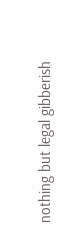nothing but legal gibberish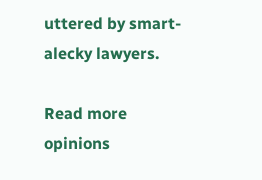uttered by smart-alecky lawyers.

Read more opinions